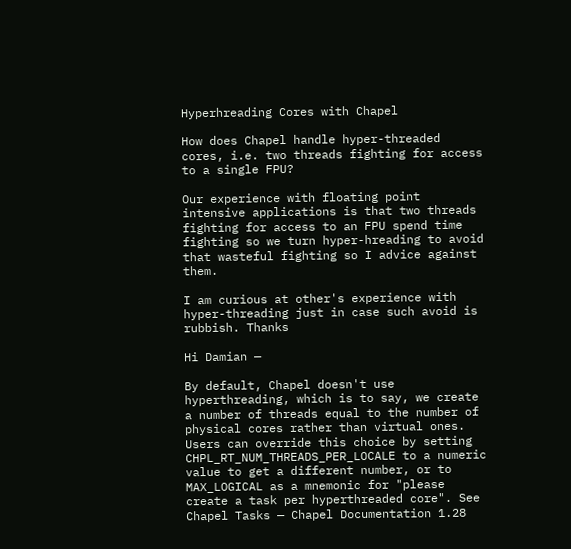Hyperhreading Cores with Chapel

How does Chapel handle hyper-threaded cores, i.e. two threads fighting for access to a single FPU?

Our experience with floating point intensive applications is that two threads fighting for access to an FPU spend time fighting so we turn hyper-hreading to avoid that wasteful fighting so I advice against them.

I am curious at other's experience with hyper-threading just in case such avoid is rubbish. Thanks

Hi Damian —

By default, Chapel doesn't use hyperthreading, which is to say, we create a number of threads equal to the number of physical cores rather than virtual ones. Users can override this choice by setting CHPL_RT_NUM_THREADS_PER_LOCALE to a numeric value to get a different number, or to MAX_LOGICAL as a mnemonic for "please create a task per hyperthreaded core". See Chapel Tasks — Chapel Documentation 1.28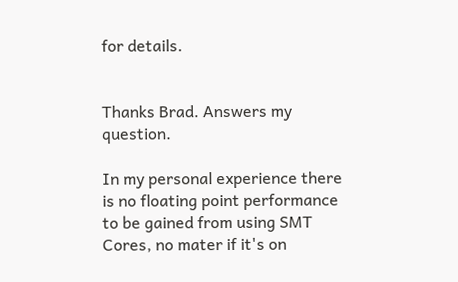for details.


Thanks Brad. Answers my question.

In my personal experience there is no floating point performance to be gained from using SMT Cores, no mater if it's on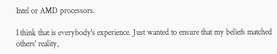Intel or AMD processors.

I think that is everybody's experience. Just wanted to ensure that my beliefs matched others' reality,